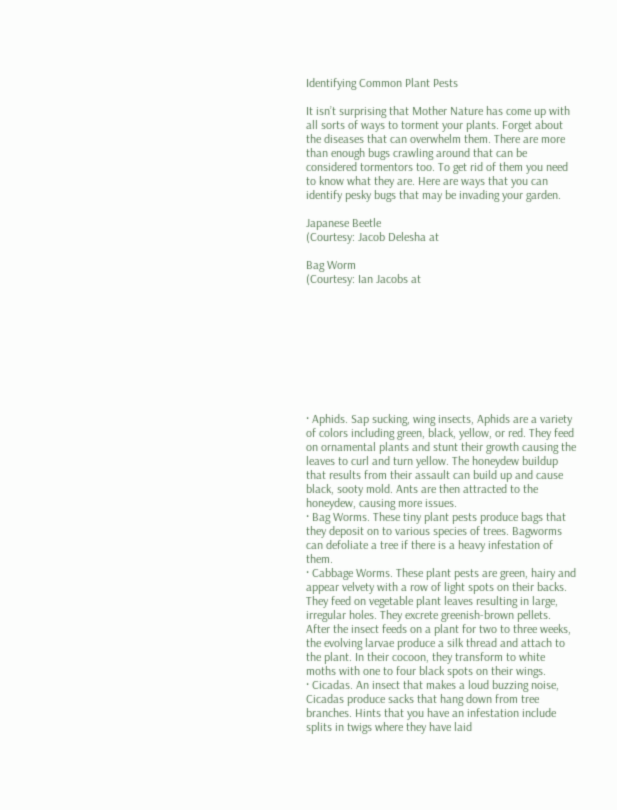Identifying Common Plant Pests

It isn’t surprising that Mother Nature has come up with all sorts of ways to torment your plants. Forget about the diseases that can overwhelm them. There are more than enough bugs crawling around that can be considered tormentors too. To get rid of them you need to know what they are. Here are ways that you can identify pesky bugs that may be invading your garden.

Japanese Beetle
(Courtesy: Jacob Delesha at

Bag Worm
(Courtesy: Ian Jacobs at









· Aphids. Sap sucking, wing insects, Aphids are a variety of colors including green, black, yellow, or red. They feed on ornamental plants and stunt their growth causing the leaves to curl and turn yellow. The honeydew buildup that results from their assault can build up and cause black, sooty mold. Ants are then attracted to the honeydew, causing more issues.
· Bag Worms. These tiny plant pests produce bags that they deposit on to various species of trees. Bagworms can defoliate a tree if there is a heavy infestation of them.
· Cabbage Worms. These plant pests are green, hairy and appear velvety with a row of light spots on their backs. They feed on vegetable plant leaves resulting in large, irregular holes. They excrete greenish-brown pellets. After the insect feeds on a plant for two to three weeks, the evolving larvae produce a silk thread and attach to the plant. In their cocoon, they transform to white moths with one to four black spots on their wings.
· Cicadas. An insect that makes a loud buzzing noise, Cicadas produce sacks that hang down from tree branches. Hints that you have an infestation include splits in twigs where they have laid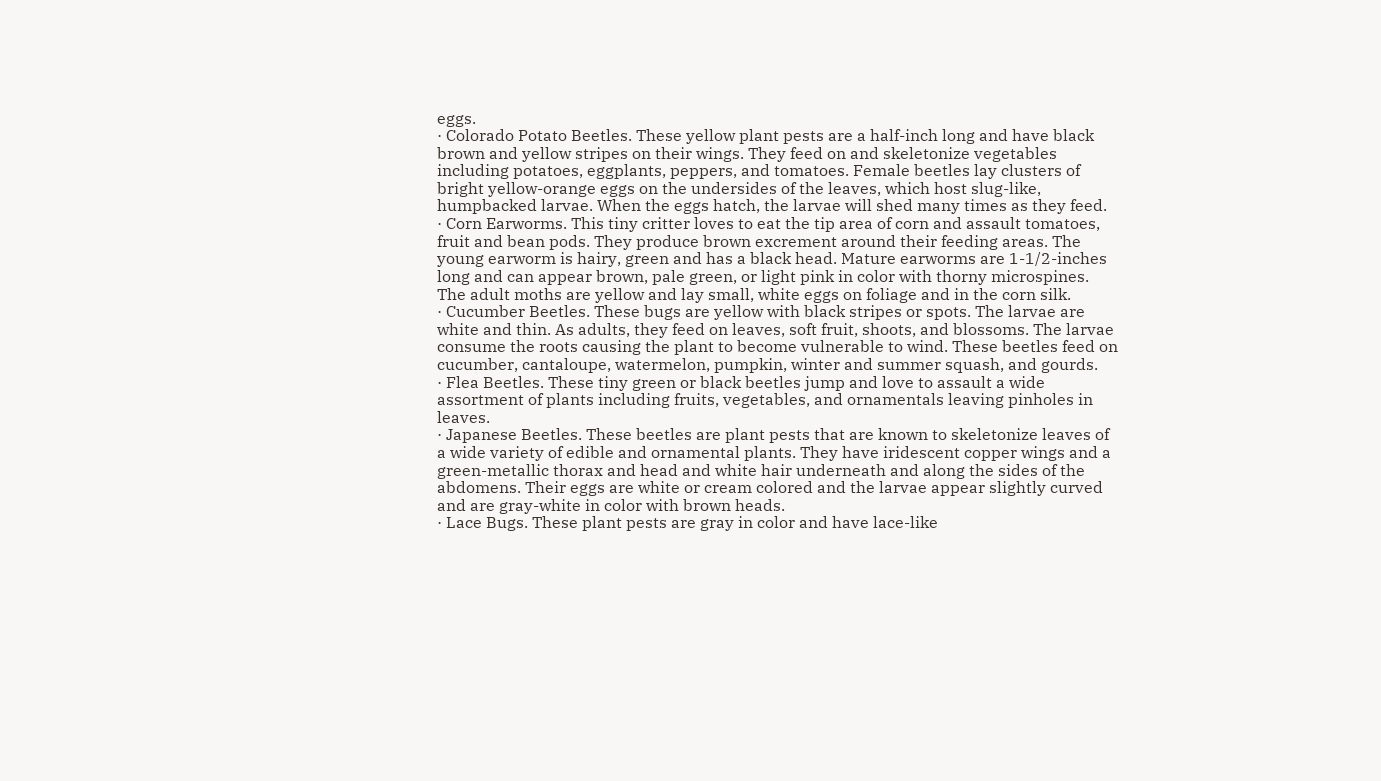eggs.
· Colorado Potato Beetles. These yellow plant pests are a half-inch long and have black brown and yellow stripes on their wings. They feed on and skeletonize vegetables including potatoes, eggplants, peppers, and tomatoes. Female beetles lay clusters of bright yellow-orange eggs on the undersides of the leaves, which host slug-like, humpbacked larvae. When the eggs hatch, the larvae will shed many times as they feed.
· Corn Earworms. This tiny critter loves to eat the tip area of corn and assault tomatoes, fruit and bean pods. They produce brown excrement around their feeding areas. The young earworm is hairy, green and has a black head. Mature earworms are 1-1/2-inches long and can appear brown, pale green, or light pink in color with thorny microspines. The adult moths are yellow and lay small, white eggs on foliage and in the corn silk.
· Cucumber Beetles. These bugs are yellow with black stripes or spots. The larvae are white and thin. As adults, they feed on leaves, soft fruit, shoots, and blossoms. The larvae consume the roots causing the plant to become vulnerable to wind. These beetles feed on cucumber, cantaloupe, watermelon, pumpkin, winter and summer squash, and gourds.
· Flea Beetles. These tiny green or black beetles jump and love to assault a wide assortment of plants including fruits, vegetables, and ornamentals leaving pinholes in leaves.
· Japanese Beetles. These beetles are plant pests that are known to skeletonize leaves of a wide variety of edible and ornamental plants. They have iridescent copper wings and a green-metallic thorax and head and white hair underneath and along the sides of the abdomens. Their eggs are white or cream colored and the larvae appear slightly curved and are gray-white in color with brown heads.
· Lace Bugs. These plant pests are gray in color and have lace-like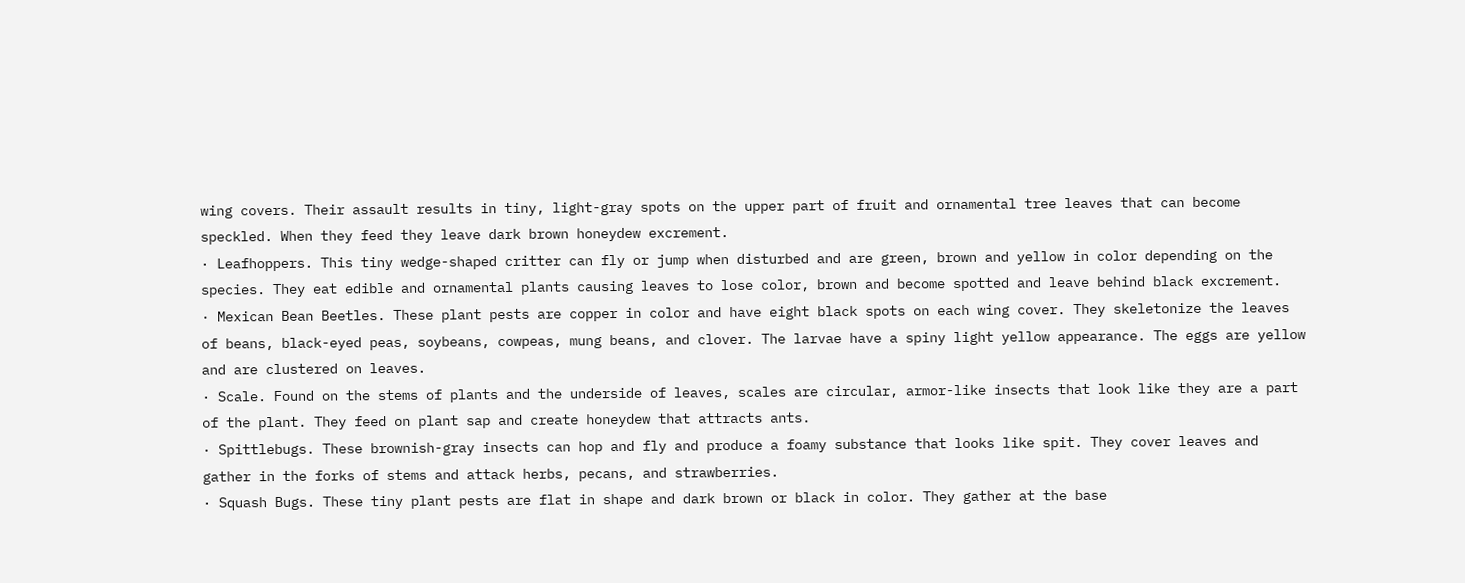wing covers. Their assault results in tiny, light-gray spots on the upper part of fruit and ornamental tree leaves that can become speckled. When they feed they leave dark brown honeydew excrement.
· Leafhoppers. This tiny wedge-shaped critter can fly or jump when disturbed and are green, brown and yellow in color depending on the species. They eat edible and ornamental plants causing leaves to lose color, brown and become spotted and leave behind black excrement.
· Mexican Bean Beetles. These plant pests are copper in color and have eight black spots on each wing cover. They skeletonize the leaves of beans, black-eyed peas, soybeans, cowpeas, mung beans, and clover. The larvae have a spiny light yellow appearance. The eggs are yellow and are clustered on leaves.
· Scale. Found on the stems of plants and the underside of leaves, scales are circular, armor-like insects that look like they are a part of the plant. They feed on plant sap and create honeydew that attracts ants.
· Spittlebugs. These brownish-gray insects can hop and fly and produce a foamy substance that looks like spit. They cover leaves and gather in the forks of stems and attack herbs, pecans, and strawberries.
· Squash Bugs. These tiny plant pests are flat in shape and dark brown or black in color. They gather at the base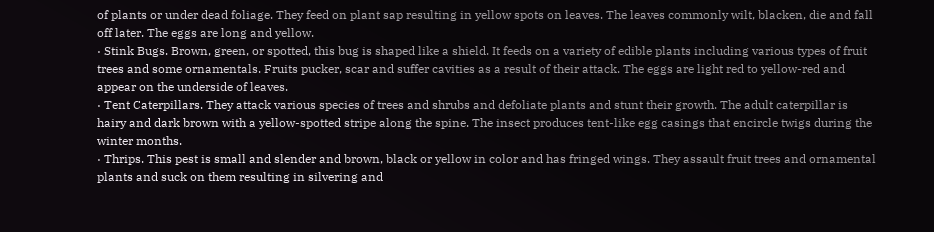of plants or under dead foliage. They feed on plant sap resulting in yellow spots on leaves. The leaves commonly wilt, blacken, die and fall off later. The eggs are long and yellow.
· Stink Bugs. Brown, green, or spotted, this bug is shaped like a shield. It feeds on a variety of edible plants including various types of fruit trees and some ornamentals. Fruits pucker, scar and suffer cavities as a result of their attack. The eggs are light red to yellow-red and appear on the underside of leaves.
· Tent Caterpillars. They attack various species of trees and shrubs and defoliate plants and stunt their growth. The adult caterpillar is hairy and dark brown with a yellow-spotted stripe along the spine. The insect produces tent-like egg casings that encircle twigs during the winter months.
· Thrips. This pest is small and slender and brown, black or yellow in color and has fringed wings. They assault fruit trees and ornamental plants and suck on them resulting in silvering and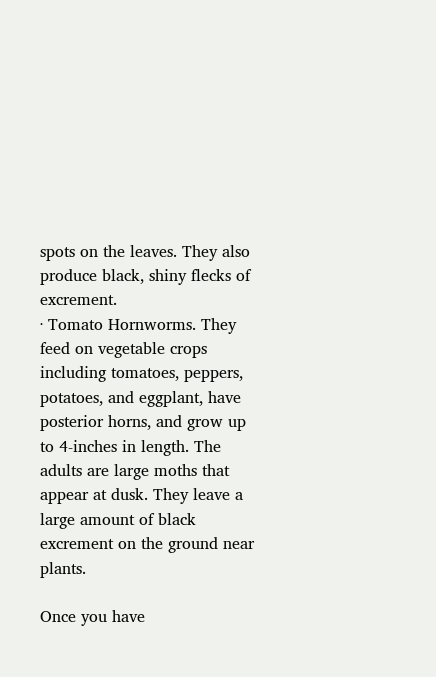spots on the leaves. They also produce black, shiny flecks of excrement.
· Tomato Hornworms. They feed on vegetable crops including tomatoes, peppers, potatoes, and eggplant, have posterior horns, and grow up to 4-inches in length. The adults are large moths that appear at dusk. They leave a large amount of black excrement on the ground near plants.

Once you have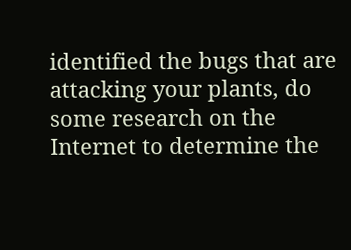identified the bugs that are attacking your plants, do some research on the Internet to determine the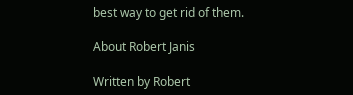best way to get rid of them.

About Robert Janis

Written by Robert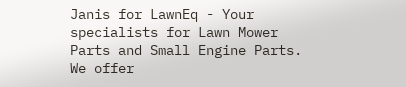Janis for LawnEq - Your specialists for Lawn Mower Parts and Small Engine Parts. We offer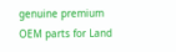genuine premium OEM parts for Land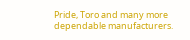Pride, Toro and many more dependable manufacturers.